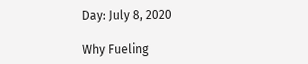Day: July 8, 2020

Why Fueling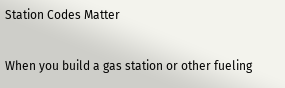Station Codes Matter

When you build a gas station or other fueling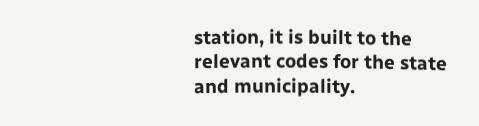station, it is built to the relevant codes for the state and municipality.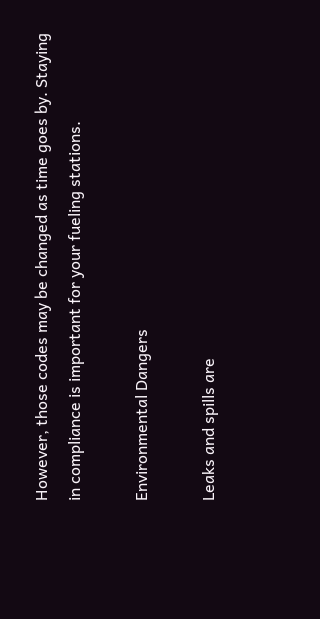However, those codes may be changed as time goes by. Staying in compliance is important for your fueling stations.

Environmental Dangers

Leaks and spills are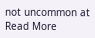not uncommon at Read More